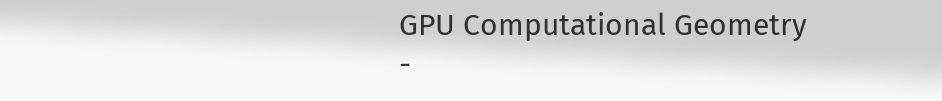GPU Computational Geometry -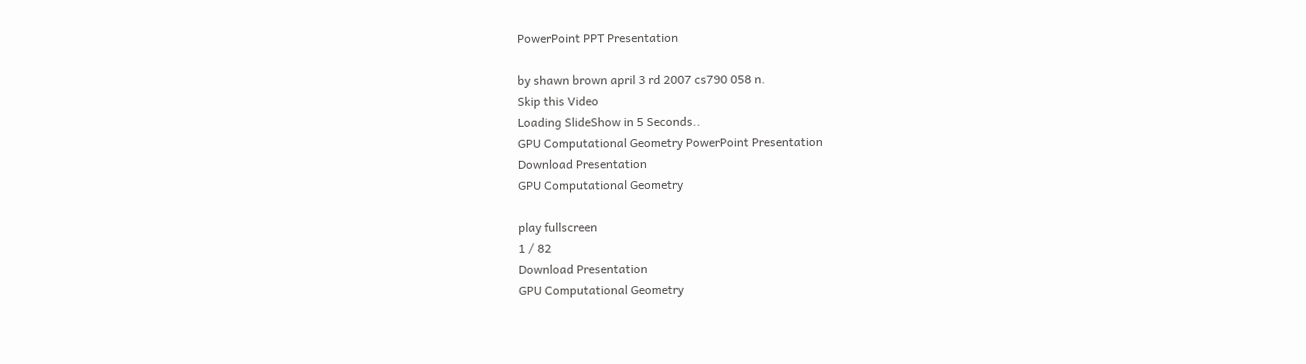PowerPoint PPT Presentation

by shawn brown april 3 rd 2007 cs790 058 n.
Skip this Video
Loading SlideShow in 5 Seconds..
GPU Computational Geometry PowerPoint Presentation
Download Presentation
GPU Computational Geometry

play fullscreen
1 / 82
Download Presentation
GPU Computational Geometry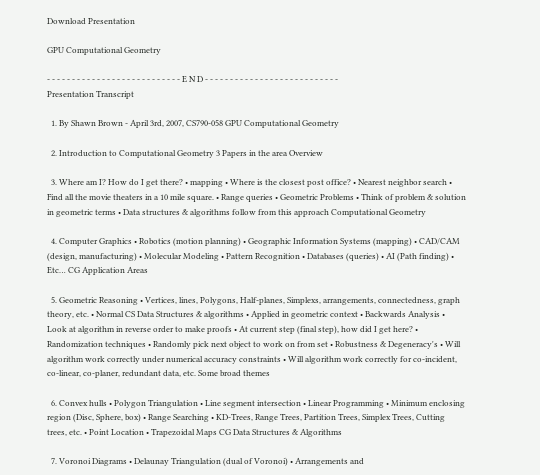Download Presentation

GPU Computational Geometry

- - - - - - - - - - - - - - - - - - - - - - - - - - - E N D - - - - - - - - - - - - - - - - - - - - - - - - - - -
Presentation Transcript

  1. By Shawn Brown - April 3rd, 2007, CS790-058 GPU Computational Geometry

  2. Introduction to Computational Geometry 3 Papers in the area Overview

  3. Where am I? How do I get there? • mapping • Where is the closest post office? • Nearest neighbor search • Find all the movie theaters in a 10 mile square. • Range queries • Geometric Problems • Think of problem & solution in geometric terms • Data structures & algorithms follow from this approach Computational Geometry

  4. Computer Graphics • Robotics (motion planning) • Geographic Information Systems (mapping) • CAD/CAM (design, manufacturing) • Molecular Modeling • Pattern Recognition • Databases (queries) • AI (Path finding) • Etc… CG Application Areas

  5. Geometric Reasoning • Vertices, lines, Polygons, Half-planes, Simplexs, arrangements, connectedness, graph theory, etc. • Normal CS Data Structures & algorithms • Applied in geometric context • Backwards Analysis • Look at algorithm in reverse order to make proofs • At current step (final step), how did I get here? • Randomization techniques • Randomly pick next object to work on from set • Robustness & Degeneracy's • Will algorithm work correctly under numerical accuracy constraints • Will algorithm work correctly for co-incident, co-linear, co-planer, redundant data, etc. Some broad themes

  6. Convex hulls • Polygon Triangulation • Line segment intersection • Linear Programming • Minimum enclosing region (Disc, Sphere, box) • Range Searching • KD-Trees, Range Trees, Partition Trees, Simplex Trees, Cutting trees, etc. • Point Location • Trapezoidal Maps CG Data Structures & Algorithms

  7. Voronoi Diagrams • Delaunay Triangulation (dual of Voronoi) • Arrangements and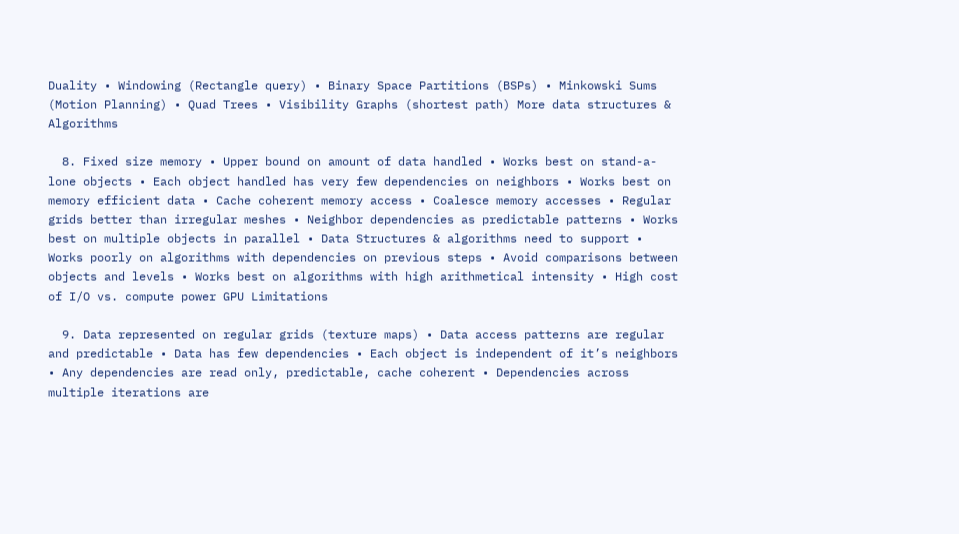Duality • Windowing (Rectangle query) • Binary Space Partitions (BSPs) • Minkowski Sums (Motion Planning) • Quad Trees • Visibility Graphs (shortest path) More data structures & Algorithms

  8. Fixed size memory • Upper bound on amount of data handled • Works best on stand-a-lone objects • Each object handled has very few dependencies on neighbors • Works best on memory efficient data • Cache coherent memory access • Coalesce memory accesses • Regular grids better than irregular meshes • Neighbor dependencies as predictable patterns • Works best on multiple objects in parallel • Data Structures & algorithms need to support • Works poorly on algorithms with dependencies on previous steps • Avoid comparisons between objects and levels • Works best on algorithms with high arithmetical intensity • High cost of I/O vs. compute power GPU Limitations

  9. Data represented on regular grids (texture maps) • Data access patterns are regular and predictable • Data has few dependencies • Each object is independent of it’s neighbors • Any dependencies are read only, predictable, cache coherent • Dependencies across multiple iterations are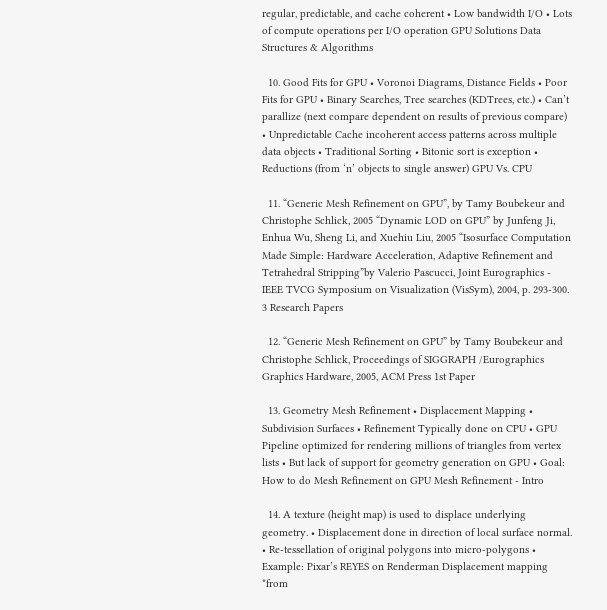regular, predictable, and cache coherent • Low bandwidth I/O • Lots of compute operations per I/O operation GPU Solutions Data Structures & Algorithms

  10. Good Fits for GPU • Voronoi Diagrams, Distance Fields • Poor Fits for GPU • Binary Searches, Tree searches (KDTrees, etc.) • Can’t parallize (next compare dependent on results of previous compare) • Unpredictable Cache incoherent access patterns across multiple data objects • Traditional Sorting • Bitonic sort is exception • Reductions (from ‘n’ objects to single answer) GPU Vs. CPU

  11. “Generic Mesh Refinement on GPU”, by Tamy Boubekeur and Christophe Schlick, 2005 “Dynamic LOD on GPU” by Junfeng Ji, Enhua Wu, Sheng Li, and Xuehiu Liu, 2005 “Isosurface Computation Made Simple: Hardware Acceleration, Adaptive Refinement and Tetrahedral Stripping”by Valerio Pascucci, Joint Eurographics - IEEE TVCG Symposium on Visualization (VisSym), 2004, p. 293-300. 3 Research Papers

  12. “Generic Mesh Refinement on GPU” by Tamy Boubekeur and Christophe Schlick, Proceedings of SIGGRAPH /Eurographics Graphics Hardware, 2005, ACM Press 1st Paper

  13. Geometry Mesh Refinement • Displacement Mapping • Subdivision Surfaces • Refinement Typically done on CPU • GPU Pipeline optimized for rendering millions of triangles from vertex lists • But lack of support for geometry generation on GPU • Goal: How to do Mesh Refinement on GPU Mesh Refinement - Intro

  14. A texture (height map) is used to displace underlying geometry. • Displacement done in direction of local surface normal. • Re-tessellation of original polygons into micro-polygons • Example: Pixar’s REYES on Renderman Displacement mapping *from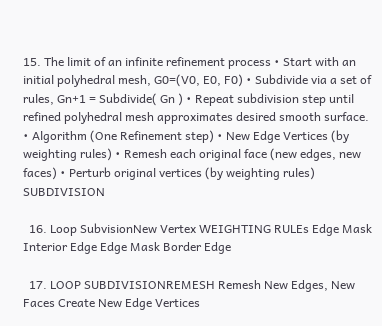15. The limit of an infinite refinement process • Start with an initial polyhedral mesh, G0=(V0, E0, F0) • Subdivide via a set of rules, Gn+1 = Subdivide( Gn ) • Repeat subdivision step until refined polyhedral mesh approximates desired smooth surface. • Algorithm (One Refinement step) • New Edge Vertices (by weighting rules) • Remesh each original face (new edges, new faces) • Perturb original vertices (by weighting rules) SUBDIVISION

  16. Loop SubvisionNew Vertex WEIGHTING RULEs Edge Mask Interior Edge Edge Mask Border Edge

  17. LOOP SUBDIVISIONREMESH Remesh New Edges, New Faces Create New Edge Vertices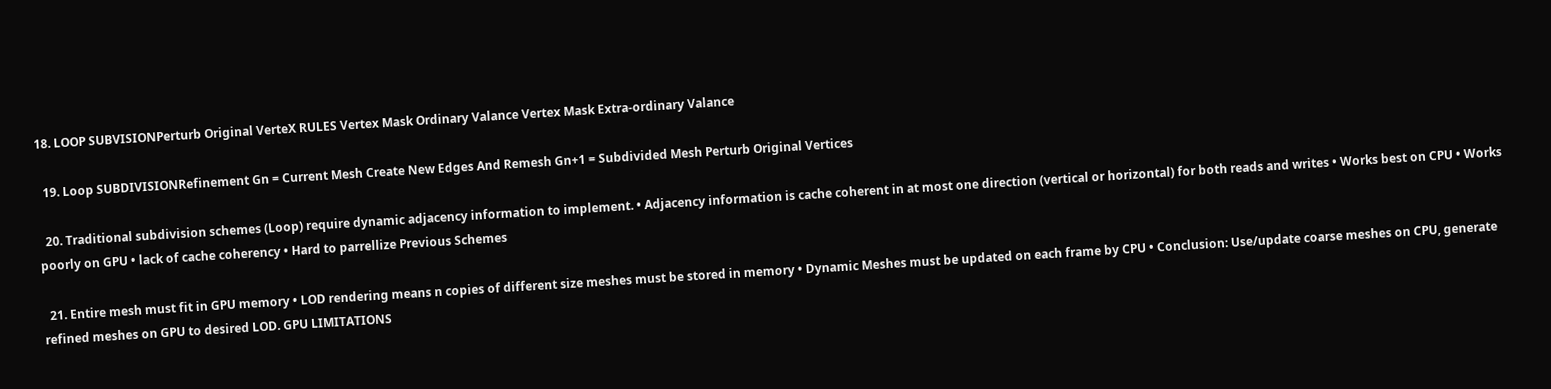18. LOOP SUBVISIONPerturb Original VerteX RULES Vertex Mask Ordinary Valance Vertex Mask Extra-ordinary Valance

  19. Loop SUBDIVISIONRefinement Gn = Current Mesh Create New Edges And Remesh Gn+1 = Subdivided Mesh Perturb Original Vertices

  20. Traditional subdivision schemes (Loop) require dynamic adjacency information to implement. • Adjacency information is cache coherent in at most one direction (vertical or horizontal) for both reads and writes • Works best on CPU • Works poorly on GPU • lack of cache coherency • Hard to parrellize Previous Schemes

  21. Entire mesh must fit in GPU memory • LOD rendering means n copies of different size meshes must be stored in memory • Dynamic Meshes must be updated on each frame by CPU • Conclusion: Use/update coarse meshes on CPU, generate refined meshes on GPU to desired LOD. GPU LIMITATIONS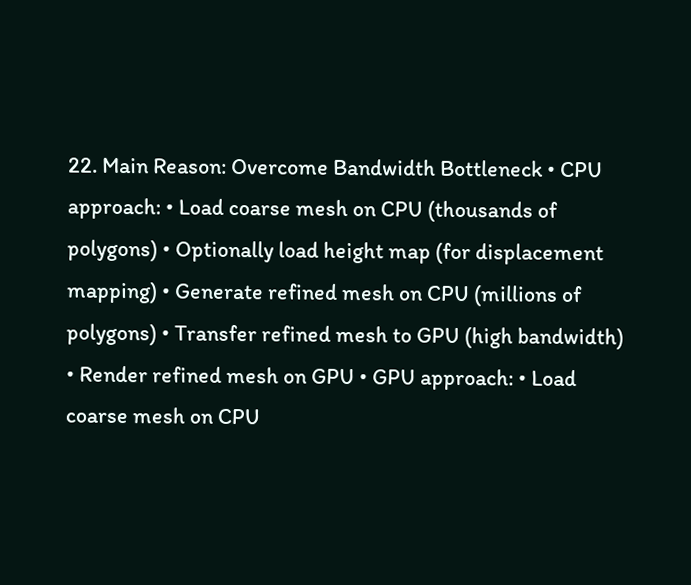22. Main Reason: Overcome Bandwidth Bottleneck • CPU approach: • Load coarse mesh on CPU (thousands of polygons) • Optionally load height map (for displacement mapping) • Generate refined mesh on CPU (millions of polygons) • Transfer refined mesh to GPU (high bandwidth) • Render refined mesh on GPU • GPU approach: • Load coarse mesh on CPU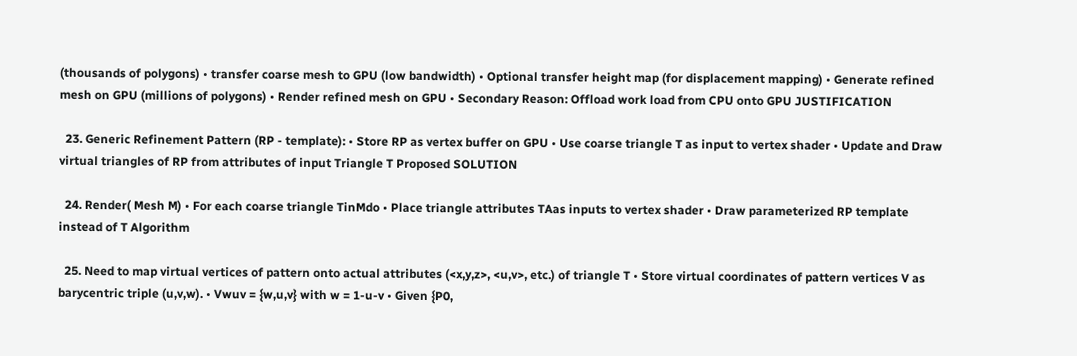(thousands of polygons) • transfer coarse mesh to GPU (low bandwidth) • Optional transfer height map (for displacement mapping) • Generate refined mesh on GPU (millions of polygons) • Render refined mesh on GPU • Secondary Reason: Offload work load from CPU onto GPU JUSTIFICATION

  23. Generic Refinement Pattern (RP - template): • Store RP as vertex buffer on GPU • Use coarse triangle T as input to vertex shader • Update and Draw virtual triangles of RP from attributes of input Triangle T Proposed SOLUTION

  24. Render( Mesh M) • For each coarse triangle TinMdo • Place triangle attributes TAas inputs to vertex shader • Draw parameterized RP template instead of T Algorithm

  25. Need to map virtual vertices of pattern onto actual attributes (<x,y,z>, <u,v>, etc.) of triangle T • Store virtual coordinates of pattern vertices V as barycentric triple (u,v,w). • Vwuv = {w,u,v} with w = 1-u-v • Given {P0,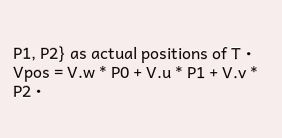P1, P2} as actual positions of T • Vpos = V.w * P0 + V.u * P1 + V.v * P2 •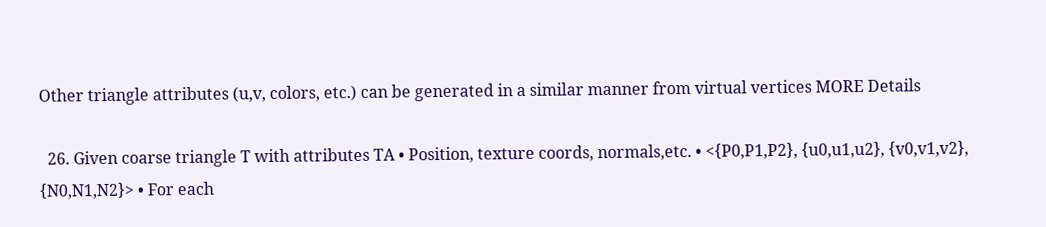Other triangle attributes (u,v, colors, etc.) can be generated in a similar manner from virtual vertices MORE Details

  26. Given coarse triangle T with attributes TA • Position, texture coords, normals,etc. • <{P0,P1,P2}, {u0,u1,u2}, {v0,v1,v2}, {N0,N1,N2}> • For each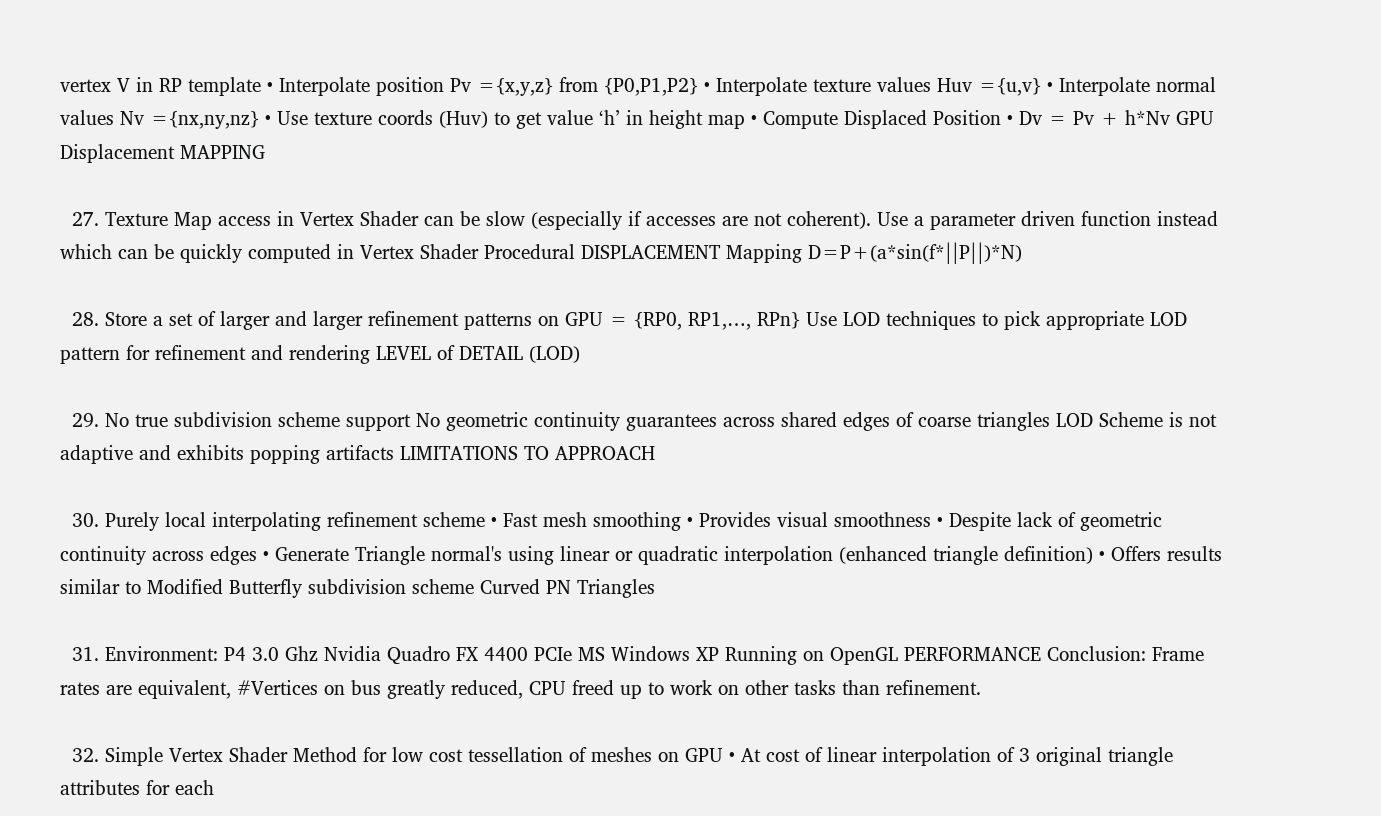vertex V in RP template • Interpolate position Pv ={x,y,z} from {P0,P1,P2} • Interpolate texture values Huv ={u,v} • Interpolate normal values Nv ={nx,ny,nz} • Use texture coords (Huv) to get value ‘h’ in height map • Compute Displaced Position • Dv = Pv + h*Nv GPU Displacement MAPPING

  27. Texture Map access in Vertex Shader can be slow (especially if accesses are not coherent). Use a parameter driven function instead which can be quickly computed in Vertex Shader Procedural DISPLACEMENT Mapping D=P+(a*sin(f*||P||)*N)

  28. Store a set of larger and larger refinement patterns on GPU = {RP0, RP1,…, RPn} Use LOD techniques to pick appropriate LOD pattern for refinement and rendering LEVEL of DETAIL (LOD)

  29. No true subdivision scheme support No geometric continuity guarantees across shared edges of coarse triangles LOD Scheme is not adaptive and exhibits popping artifacts LIMITATIONS TO APPROACH

  30. Purely local interpolating refinement scheme • Fast mesh smoothing • Provides visual smoothness • Despite lack of geometric continuity across edges • Generate Triangle normal's using linear or quadratic interpolation (enhanced triangle definition) • Offers results similar to Modified Butterfly subdivision scheme Curved PN Triangles

  31. Environment: P4 3.0 Ghz Nvidia Quadro FX 4400 PCIe MS Windows XP Running on OpenGL PERFORMANCE Conclusion: Frame rates are equivalent, #Vertices on bus greatly reduced, CPU freed up to work on other tasks than refinement.

  32. Simple Vertex Shader Method for low cost tessellation of meshes on GPU • At cost of linear interpolation of 3 original triangle attributes for each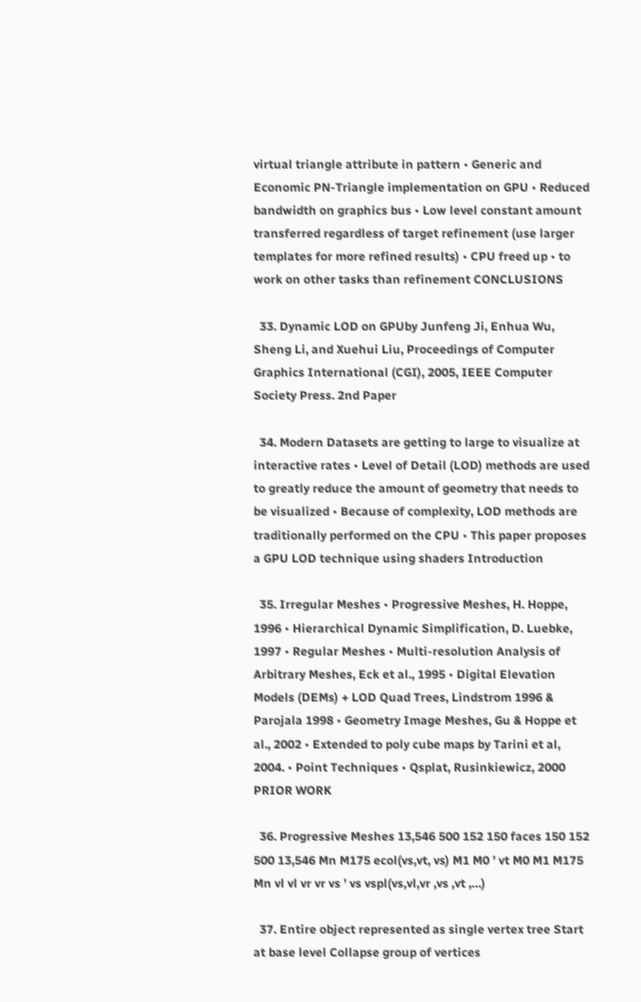virtual triangle attribute in pattern • Generic and Economic PN-Triangle implementation on GPU • Reduced bandwidth on graphics bus • Low level constant amount transferred regardless of target refinement (use larger templates for more refined results) • CPU freed up • to work on other tasks than refinement CONCLUSIONS

  33. Dynamic LOD on GPUby Junfeng Ji, Enhua Wu, Sheng Li, and Xuehui Liu, Proceedings of Computer Graphics International (CGI), 2005, IEEE Computer Society Press. 2nd Paper

  34. Modern Datasets are getting to large to visualize at interactive rates • Level of Detail (LOD) methods are used to greatly reduce the amount of geometry that needs to be visualized • Because of complexity, LOD methods are traditionally performed on the CPU • This paper proposes a GPU LOD technique using shaders Introduction

  35. Irregular Meshes • Progressive Meshes, H. Hoppe, 1996 • Hierarchical Dynamic Simplification, D. Luebke, 1997 • Regular Meshes • Multi-resolution Analysis of Arbitrary Meshes, Eck et al., 1995 • Digital Elevation Models (DEMs) + LOD Quad Trees, Lindstrom 1996 & Parojala 1998 • Geometry Image Meshes, Gu & Hoppe et al., 2002 • Extended to poly cube maps by Tarini et al, 2004. • Point Techniques • Qsplat, Rusinkiewicz, 2000 PRIOR WORK

  36. Progressive Meshes 13,546 500 152 150 faces 150 152 500 13,546 Mn M175 ecol(vs,vt, vs) M1 M0 ’ vt M0 M1 M175 Mn vl vl vr vr vs ’ vs vspl(vs,vl,vr ,vs ,vt ,…)

  37. Entire object represented as single vertex tree Start at base level Collapse group of vertices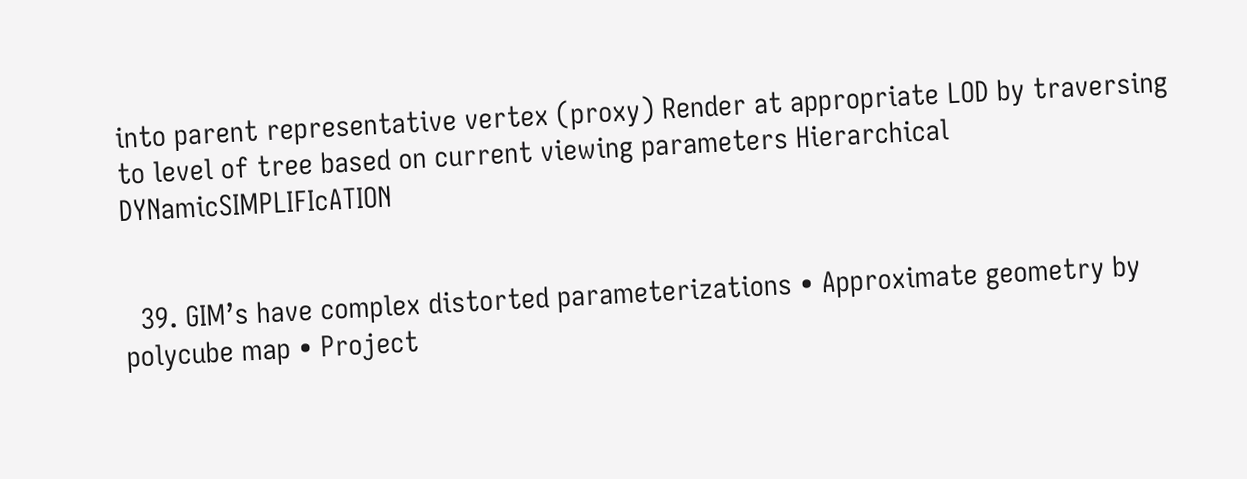into parent representative vertex (proxy) Render at appropriate LOD by traversing to level of tree based on current viewing parameters Hierarchical DYNamicSIMPLIFIcATION


  39. GIM’s have complex distorted parameterizations • Approximate geometry by polycube map • Project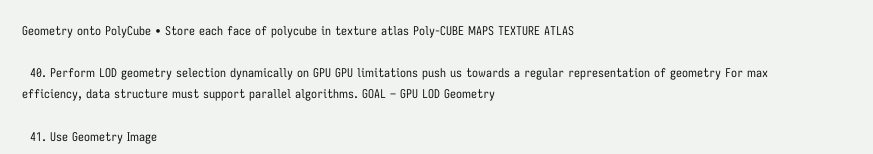Geometry onto PolyCube • Store each face of polycube in texture atlas Poly-CUBE MAPS TEXTURE ATLAS

  40. Perform LOD geometry selection dynamically on GPU GPU limitations push us towards a regular representation of geometry For max efficiency, data structure must support parallel algorithms. GOAL – GPU LOD Geometry

  41. Use Geometry Image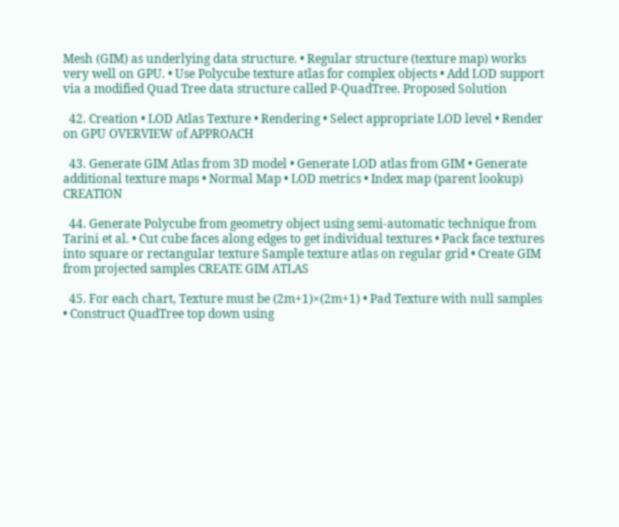Mesh (GIM) as underlying data structure. • Regular structure (texture map) works very well on GPU. • Use Polycube texture atlas for complex objects • Add LOD support via a modified Quad Tree data structure called P-QuadTree. Proposed Solution

  42. Creation • LOD Atlas Texture • Rendering • Select appropriate LOD level • Render on GPU OVERVIEW of APPROACH

  43. Generate GIM Atlas from 3D model • Generate LOD atlas from GIM • Generate additional texture maps • Normal Map • LOD metrics • Index map (parent lookup) CREATION

  44. Generate Polycube from geometry object using semi-automatic technique from Tarini et al. • Cut cube faces along edges to get individual textures • Pack face textures into square or rectangular texture Sample texture atlas on regular grid • Create GIM from projected samples CREATE GIM ATLAS

  45. For each chart, Texture must be (2m+1)×(2m+1) • Pad Texture with null samples • Construct QuadTree top down using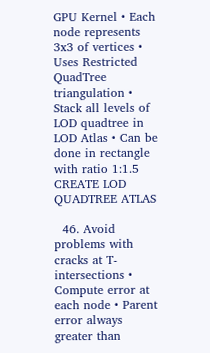GPU Kernel • Each node represents 3x3 of vertices • Uses Restricted QuadTree triangulation • Stack all levels of LOD quadtree in LOD Atlas • Can be done in rectangle with ratio 1:1.5 CREATE LOD QUADTREE ATLAS

  46. Avoid problems with cracks at T-intersections • Compute error at each node • Parent error always greater than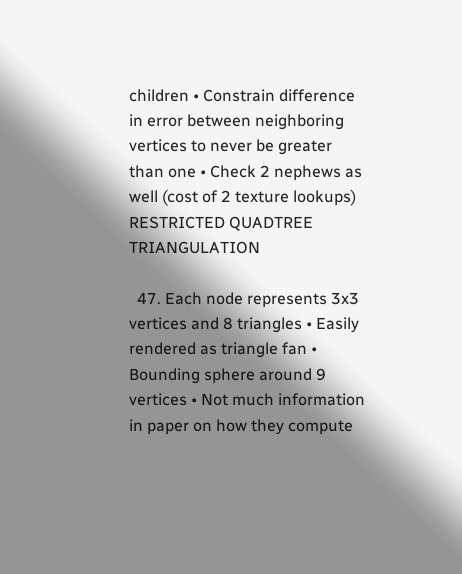children • Constrain difference in error between neighboring vertices to never be greater than one • Check 2 nephews as well (cost of 2 texture lookups) RESTRICTED QUADTREE TRIANGULATION

  47. Each node represents 3x3 vertices and 8 triangles • Easily rendered as triangle fan • Bounding sphere around 9 vertices • Not much information in paper on how they compute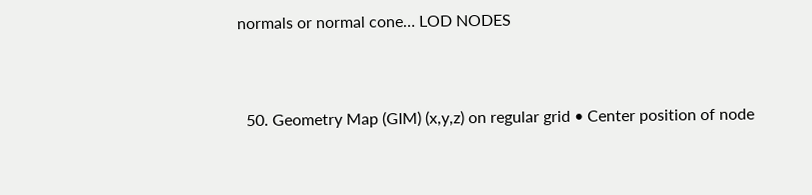normals or normal cone… LOD NODES



  50. Geometry Map (GIM) (x,y,z) on regular grid • Center position of node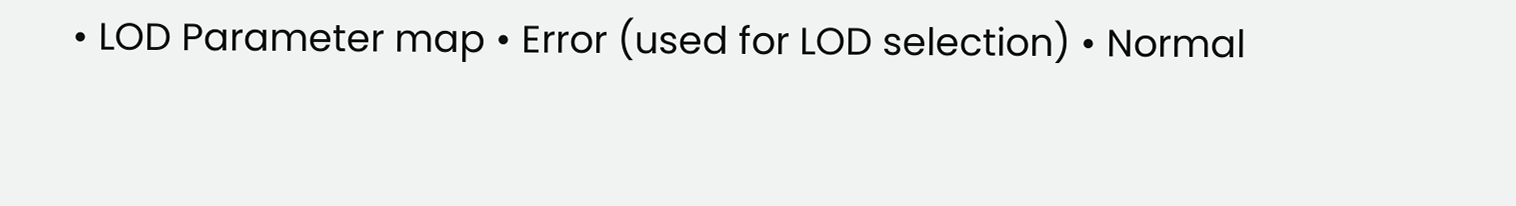• LOD Parameter map • Error (used for LOD selection) • Normal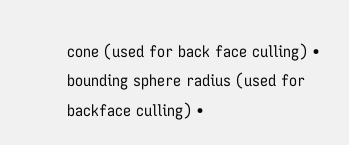cone (used for back face culling) • bounding sphere radius (used for backface culling) •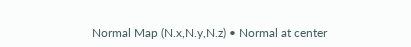Normal Map (N.x,N.y,N.z) • Normal at center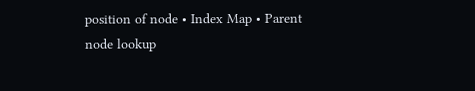position of node • Index Map • Parent node lookup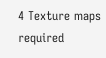4 Texture maps required